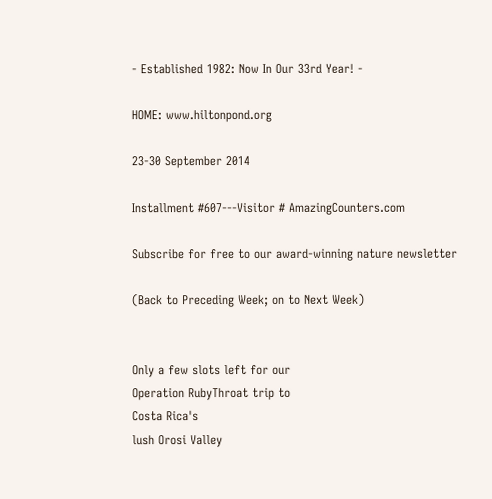- Established 1982: Now In Our 33rd Year! -

HOME: www.hiltonpond.org

23-30 September 2014

Installment #607---Visitor # AmazingCounters.com

Subscribe for free to our award-winning nature newsletter

(Back to Preceding Week; on to Next Week)


Only a few slots left for our
Operation RubyThroat trip to
Costa Rica's
lush Orosi Valley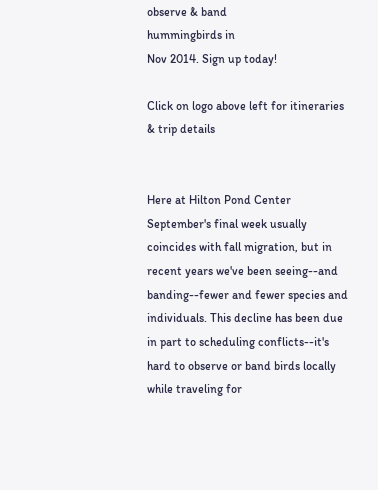observe & band
hummingbirds in
Nov 2014. Sign up today!

Click on logo above left for itineraries & trip details


Here at Hilton Pond Center September's final week usually coincides with fall migration, but in recent years we've been seeing--and banding--fewer and fewer species and individuals. This decline has been due in part to scheduling conflicts--it's hard to observe or band birds locally while traveling for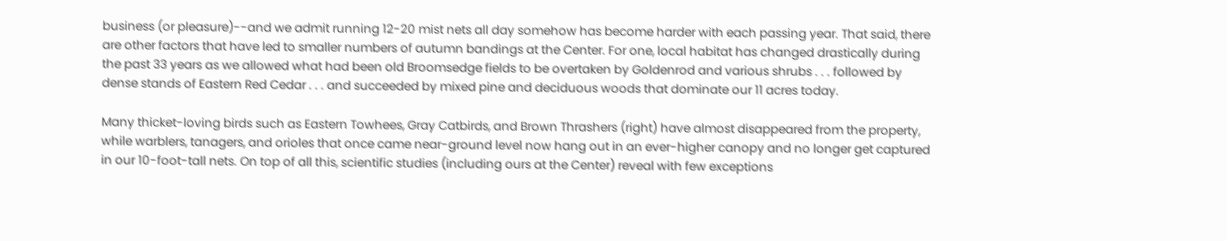business (or pleasure)--and we admit running 12-20 mist nets all day somehow has become harder with each passing year. That said, there are other factors that have led to smaller numbers of autumn bandings at the Center. For one, local habitat has changed drastically during the past 33 years as we allowed what had been old Broomsedge fields to be overtaken by Goldenrod and various shrubs . . . followed by dense stands of Eastern Red Cedar . . . and succeeded by mixed pine and deciduous woods that dominate our 11 acres today.

Many thicket-loving birds such as Eastern Towhees, Gray Catbirds, and Brown Thrashers (right) have almost disappeared from the property, while warblers, tanagers, and orioles that once came near-ground level now hang out in an ever-higher canopy and no longer get captured in our 10-foot-tall nets. On top of all this, scientific studies (including ours at the Center) reveal with few exceptions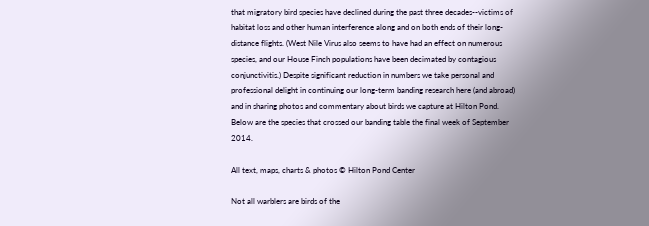that migratory bird species have declined during the past three decades--victims of habitat loss and other human interference along and on both ends of their long-distance flights. (West Nile Virus also seems to have had an effect on numerous species, and our House Finch populations have been decimated by contagious conjunctivitis.) Despite significant reduction in numbers we take personal and professional delight in continuing our long-term banding research here (and abroad) and in sharing photos and commentary about birds we capture at Hilton Pond. Below are the species that crossed our banding table the final week of September 2014.

All text, maps, charts & photos © Hilton Pond Center

Not all warblers are birds of the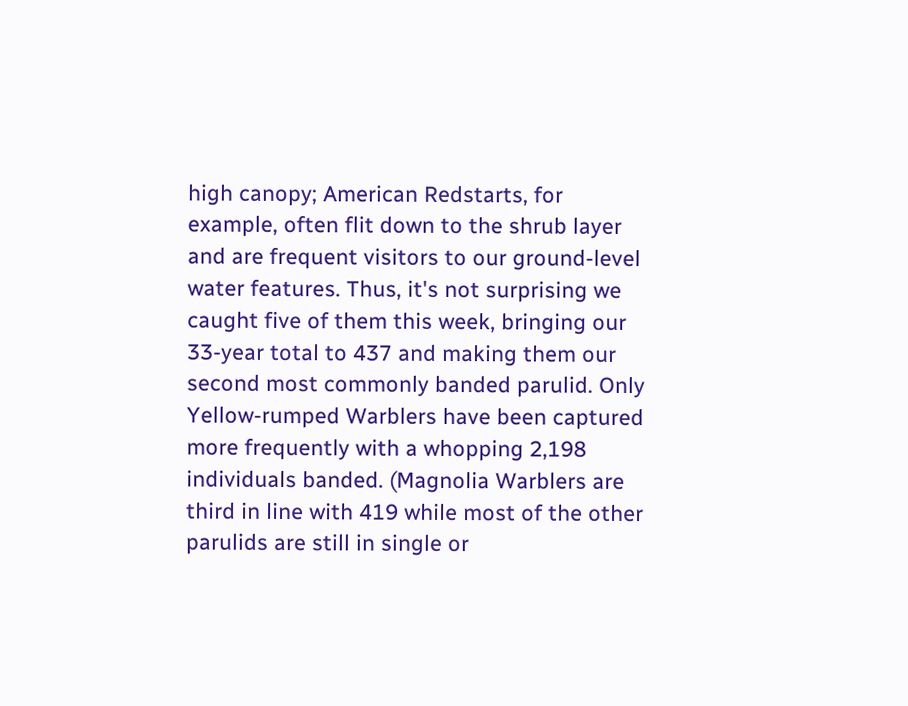high canopy; American Redstarts, for example, often flit down to the shrub layer and are frequent visitors to our ground-level water features. Thus, it's not surprising we caught five of them this week, bringing our 33-year total to 437 and making them our second most commonly banded parulid. Only Yellow-rumped Warblers have been captured more frequently with a whopping 2,198 individuals banded. (Magnolia Warblers are third in line with 419 while most of the other parulids are still in single or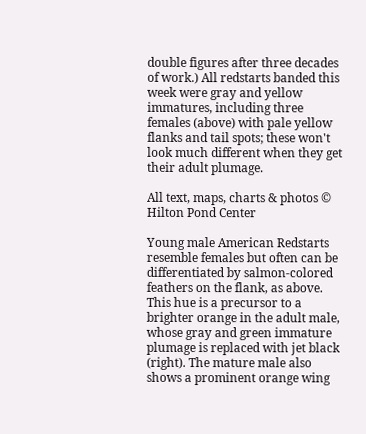double figures after three decades of work.) All redstarts banded this week were gray and yellow immatures, including three females (above) with pale yellow flanks and tail spots; these won't look much different when they get their adult plumage.

All text, maps, charts & photos © Hilton Pond Center

Young male American Redstarts resemble females but often can be differentiated by salmon-colored feathers on the flank, as above. This hue is a precursor to a brighter orange in the adult male, whose gray and green immature plumage is replaced with jet black (right). The mature male also shows a prominent orange wing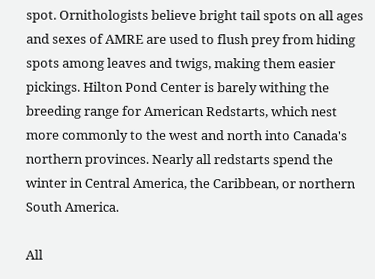spot. Ornithologists believe bright tail spots on all ages and sexes of AMRE are used to flush prey from hiding spots among leaves and twigs, making them easier pickings. Hilton Pond Center is barely withing the breeding range for American Redstarts, which nest more commonly to the west and north into Canada's northern provinces. Nearly all redstarts spend the winter in Central America, the Caribbean, or northern South America.

All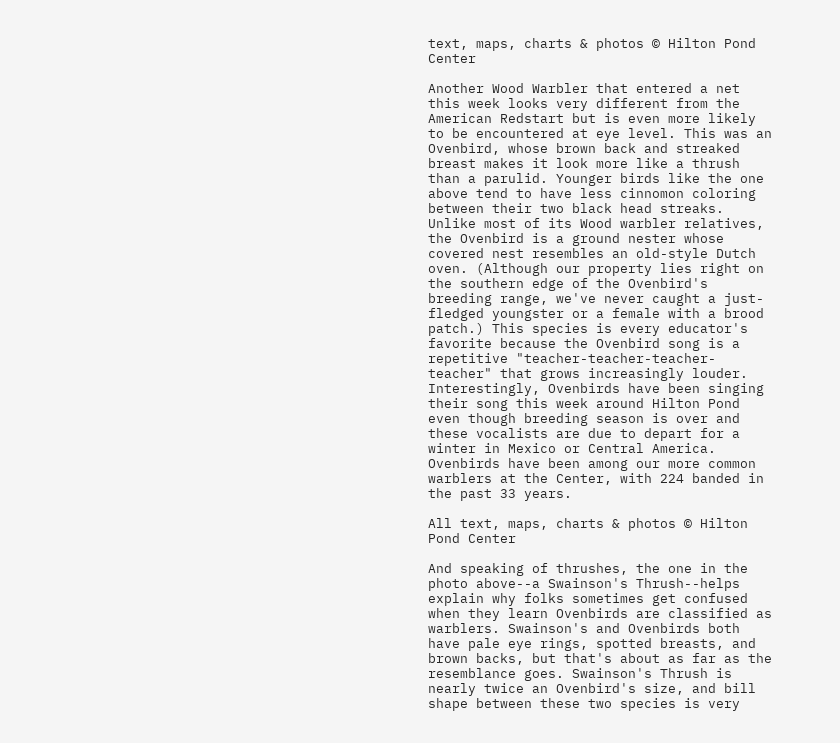text, maps, charts & photos © Hilton Pond Center

Another Wood Warbler that entered a net this week looks very different from the American Redstart but is even more likely to be encountered at eye level. This was an Ovenbird, whose brown back and streaked breast makes it look more like a thrush than a parulid. Younger birds like the one above tend to have less cinnomon coloring between their two black head streaks. Unlike most of its Wood warbler relatives, the Ovenbird is a ground nester whose covered nest resembles an old-style Dutch oven. (Although our property lies right on the southern edge of the Ovenbird's breeding range, we've never caught a just-fledged youngster or a female with a brood patch.) This species is every educator's favorite because the Ovenbird song is a repetitive "teacher-teacher-teacher-teacher" that grows increasingly louder. Interestingly, Ovenbirds have been singing their song this week around Hilton Pond even though breeding season is over and these vocalists are due to depart for a winter in Mexico or Central America. Ovenbirds have been among our more common warblers at the Center, with 224 banded in the past 33 years.

All text, maps, charts & photos © Hilton Pond Center

And speaking of thrushes, the one in the photo above--a Swainson's Thrush--helps explain why folks sometimes get confused when they learn Ovenbirds are classified as warblers. Swainson's and Ovenbirds both have pale eye rings, spotted breasts, and brown backs, but that's about as far as the resemblance goes. Swainson's Thrush is nearly twice an Ovenbird's size, and bill shape between these two species is very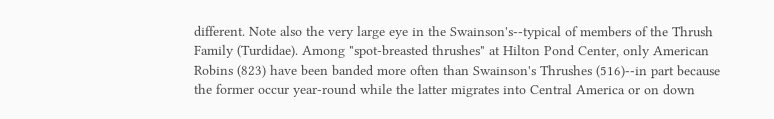different. Note also the very large eye in the Swainson's--typical of members of the Thrush Family (Turdidae). Among "spot-breasted thrushes" at Hilton Pond Center, only American Robins (823) have been banded more often than Swainson's Thrushes (516)--in part because the former occur year-round while the latter migrates into Central America or on down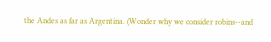the Andes as far as Argentina. (Wonder why we consider robins--and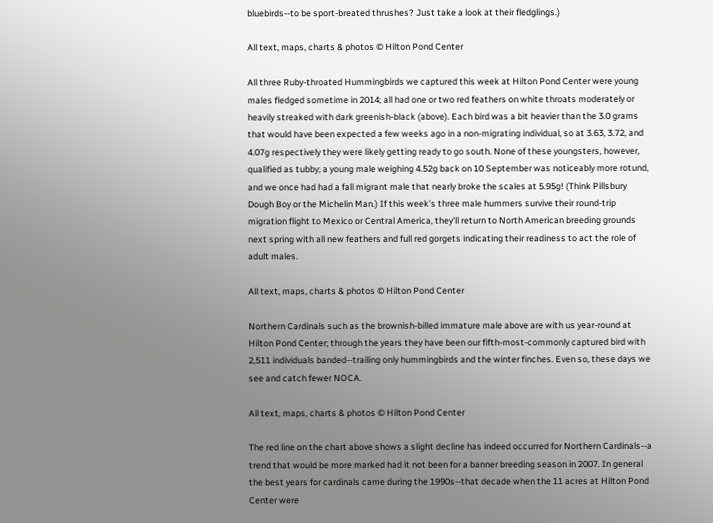bluebirds--to be sport-breated thrushes? Just take a look at their fledglings.)

All text, maps, charts & photos © Hilton Pond Center

All three Ruby-throated Hummingbirds we captured this week at Hilton Pond Center were young males fledged sometime in 2014; all had one or two red feathers on white throats moderately or heavily streaked with dark greenish-black (above). Each bird was a bit heavier than the 3.0 grams that would have been expected a few weeks ago in a non-migrating individual, so at 3.63, 3.72, and 4.07g respectively they were likely getting ready to go south. None of these youngsters, however, qualified as tubby; a young male weighing 4.52g back on 10 September was noticeably more rotund, and we once had had a fall migrant male that nearly broke the scales at 5.95g! (Think Pillsbury Dough Boy or the Michelin Man.) If this week's three male hummers survive their round-trip migration flight to Mexico or Central America, they'll return to North American breeding grounds next spring with all new feathers and full red gorgets indicating their readiness to act the role of adult males.

All text, maps, charts & photos © Hilton Pond Center

Northern Cardinals such as the brownish-billed immature male above are with us year-round at Hilton Pond Center; through the years they have been our fifth-most-commonly captured bird with 2,511 individuals banded--trailing only hummingbirds and the winter finches. Even so, these days we see and catch fewer NOCA.

All text, maps, charts & photos © Hilton Pond Center

The red line on the chart above shows a slight decline has indeed occurred for Northern Cardinals--a trend that would be more marked had it not been for a banner breeding season in 2007. In general the best years for cardinals came during the 1990s--that decade when the 11 acres at Hilton Pond Center were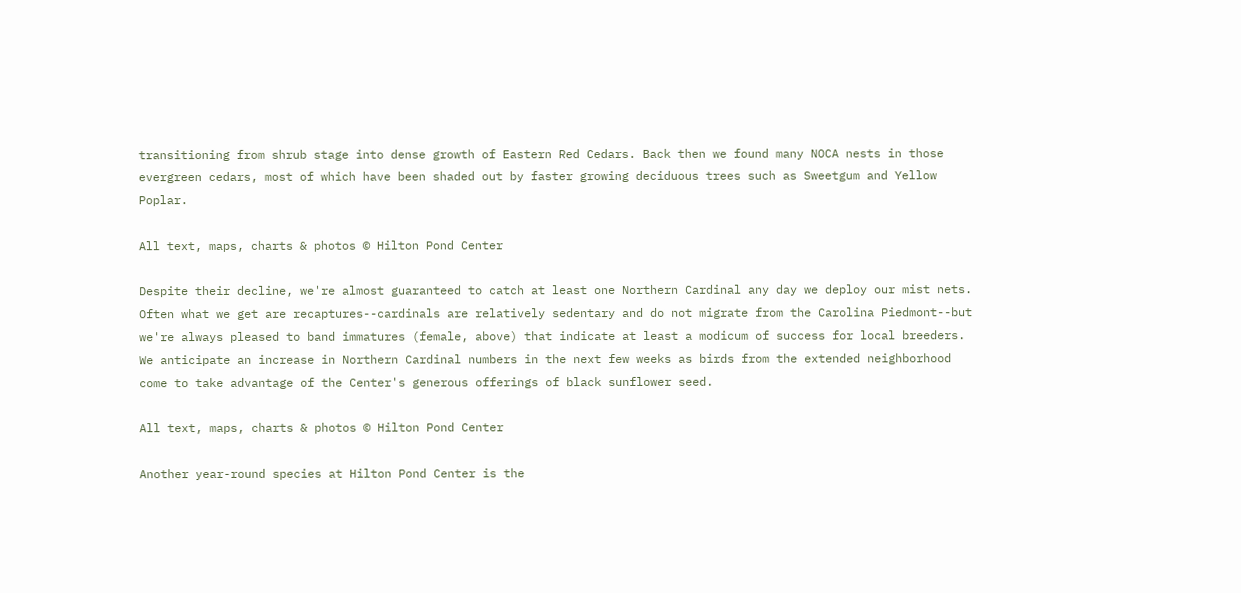transitioning from shrub stage into dense growth of Eastern Red Cedars. Back then we found many NOCA nests in those evergreen cedars, most of which have been shaded out by faster growing deciduous trees such as Sweetgum and Yellow Poplar.

All text, maps, charts & photos © Hilton Pond Center

Despite their decline, we're almost guaranteed to catch at least one Northern Cardinal any day we deploy our mist nets. Often what we get are recaptures--cardinals are relatively sedentary and do not migrate from the Carolina Piedmont--but we're always pleased to band immatures (female, above) that indicate at least a modicum of success for local breeders. We anticipate an increase in Northern Cardinal numbers in the next few weeks as birds from the extended neighborhood come to take advantage of the Center's generous offerings of black sunflower seed.

All text, maps, charts & photos © Hilton Pond Center

Another year-round species at Hilton Pond Center is the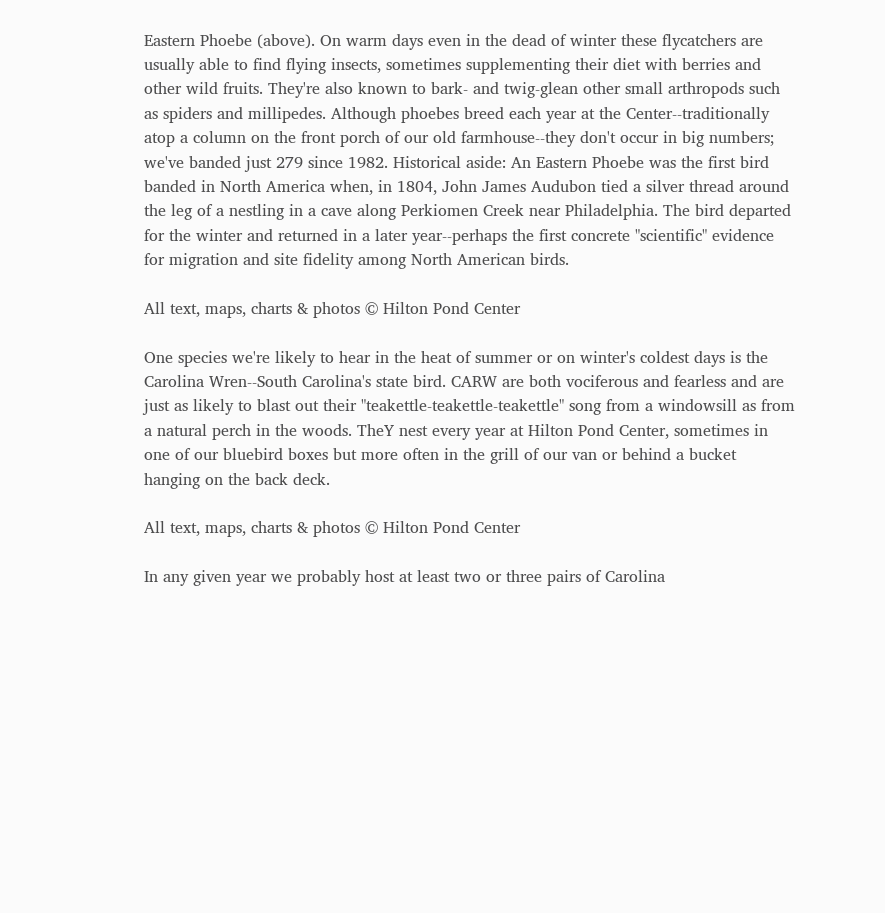Eastern Phoebe (above). On warm days even in the dead of winter these flycatchers are usually able to find flying insects, sometimes supplementing their diet with berries and other wild fruits. They're also known to bark- and twig-glean other small arthropods such as spiders and millipedes. Although phoebes breed each year at the Center--traditionally atop a column on the front porch of our old farmhouse--they don't occur in big numbers; we've banded just 279 since 1982. Historical aside: An Eastern Phoebe was the first bird banded in North America when, in 1804, John James Audubon tied a silver thread around the leg of a nestling in a cave along Perkiomen Creek near Philadelphia. The bird departed for the winter and returned in a later year--perhaps the first concrete "scientific" evidence for migration and site fidelity among North American birds.

All text, maps, charts & photos © Hilton Pond Center

One species we're likely to hear in the heat of summer or on winter's coldest days is the Carolina Wren--South Carolina's state bird. CARW are both vociferous and fearless and are just as likely to blast out their "teakettle-teakettle-teakettle" song from a windowsill as from a natural perch in the woods. TheY nest every year at Hilton Pond Center, sometimes in one of our bluebird boxes but more often in the grill of our van or behind a bucket hanging on the back deck.

All text, maps, charts & photos © Hilton Pond Center

In any given year we probably host at least two or three pairs of Carolina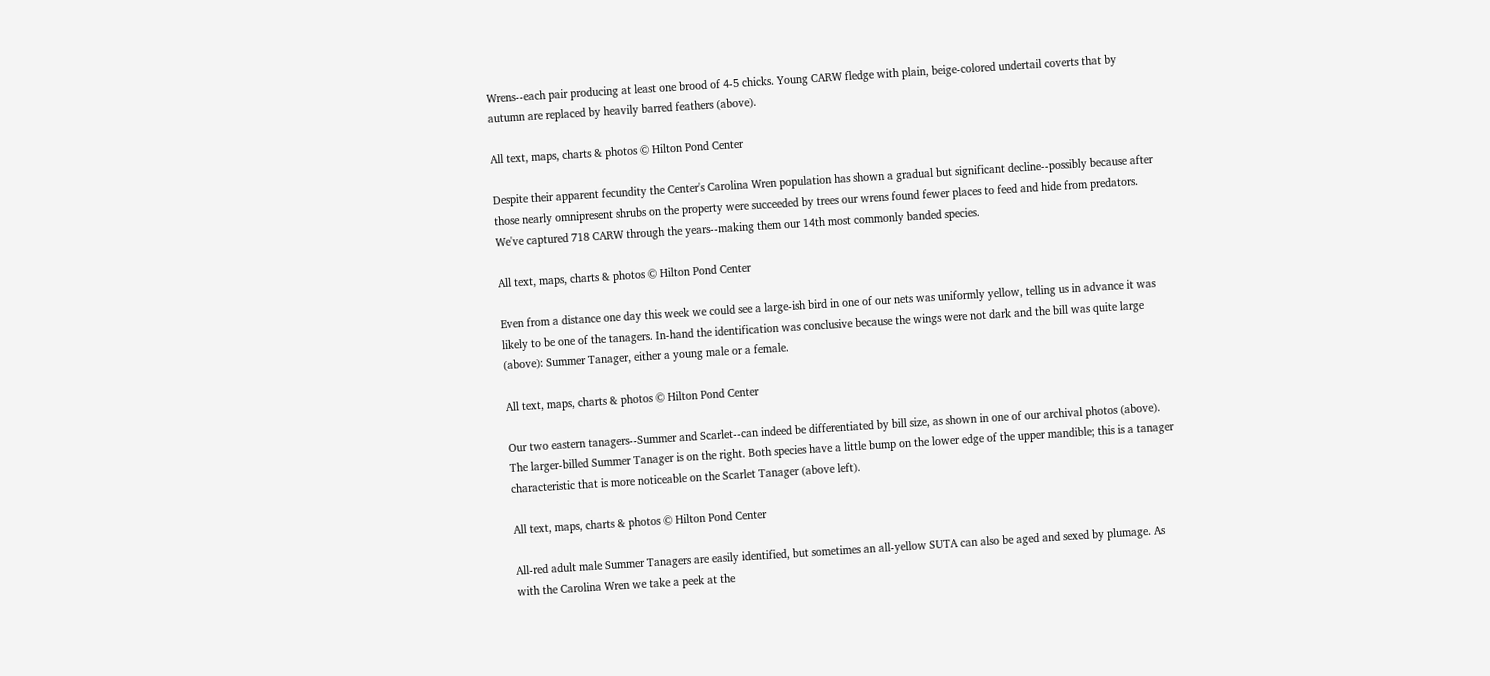Wrens--each pair producing at least one brood of 4-5 chicks. Young CARW fledge with plain, beige-colored undertail coverts that by autumn are replaced by heavily barred feathers (above).

All text, maps, charts & photos © Hilton Pond Center

Despite their apparent fecundity the Center's Carolina Wren population has shown a gradual but significant decline--possibly because after those nearly omnipresent shrubs on the property were succeeded by trees our wrens found fewer places to feed and hide from predators. We've captured 718 CARW through the years--making them our 14th most commonly banded species.

All text, maps, charts & photos © Hilton Pond Center

Even from a distance one day this week we could see a large-ish bird in one of our nets was uniformly yellow, telling us in advance it was likely to be one of the tanagers. In-hand the identification was conclusive because the wings were not dark and the bill was quite large (above): Summer Tanager, either a young male or a female.

All text, maps, charts & photos © Hilton Pond Center

Our two eastern tanagers--Summer and Scarlet--can indeed be differentiated by bill size, as shown in one of our archival photos (above). The larger-billed Summer Tanager is on the right. Both species have a little bump on the lower edge of the upper mandible; this is a tanager characteristic that is more noticeable on the Scarlet Tanager (above left).

All text, maps, charts & photos © Hilton Pond Center

All-red adult male Summer Tanagers are easily identified, but sometimes an all-yellow SUTA can also be aged and sexed by plumage. As with the Carolina Wren we take a peek at the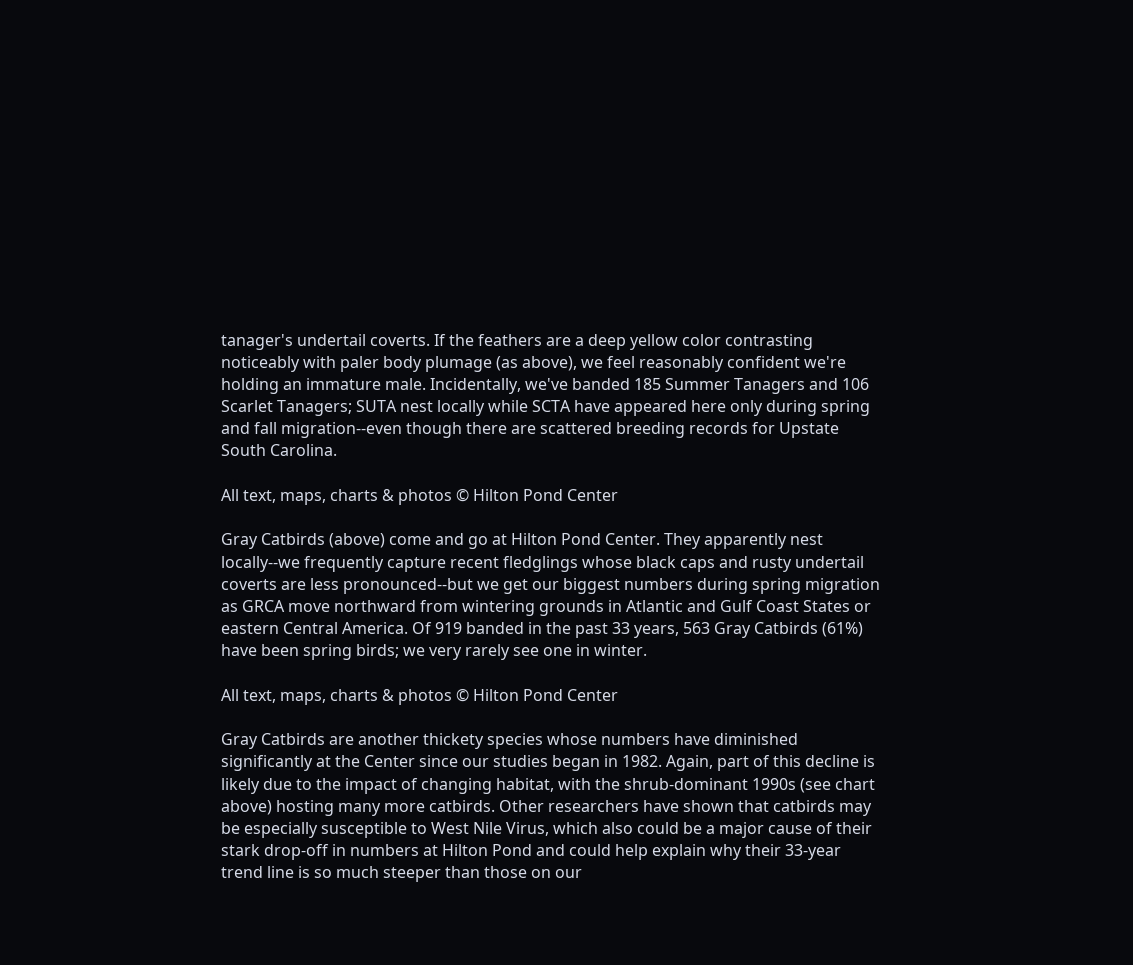tanager's undertail coverts. If the feathers are a deep yellow color contrasting noticeably with paler body plumage (as above), we feel reasonably confident we're holding an immature male. Incidentally, we've banded 185 Summer Tanagers and 106 Scarlet Tanagers; SUTA nest locally while SCTA have appeared here only during spring and fall migration--even though there are scattered breeding records for Upstate South Carolina.

All text, maps, charts & photos © Hilton Pond Center

Gray Catbirds (above) come and go at Hilton Pond Center. They apparently nest locally--we frequently capture recent fledglings whose black caps and rusty undertail coverts are less pronounced--but we get our biggest numbers during spring migration as GRCA move northward from wintering grounds in Atlantic and Gulf Coast States or eastern Central America. Of 919 banded in the past 33 years, 563 Gray Catbirds (61%) have been spring birds; we very rarely see one in winter.

All text, maps, charts & photos © Hilton Pond Center

Gray Catbirds are another thickety species whose numbers have diminished significantly at the Center since our studies began in 1982. Again, part of this decline is likely due to the impact of changing habitat, with the shrub-dominant 1990s (see chart above) hosting many more catbirds. Other researchers have shown that catbirds may be especially susceptible to West Nile Virus, which also could be a major cause of their stark drop-off in numbers at Hilton Pond and could help explain why their 33-year trend line is so much steeper than those on our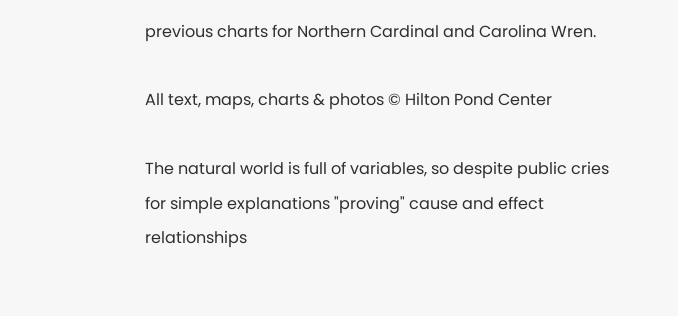previous charts for Northern Cardinal and Carolina Wren.

All text, maps, charts & photos © Hilton Pond Center

The natural world is full of variables, so despite public cries for simple explanations "proving" cause and effect relationships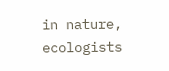in nature, ecologists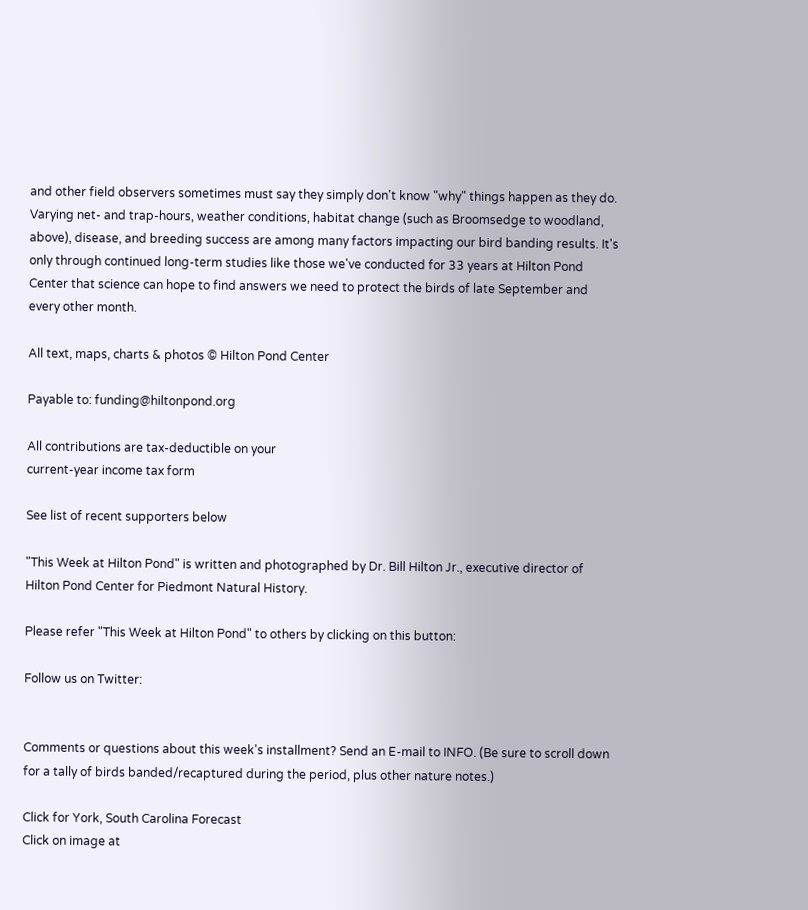and other field observers sometimes must say they simply don't know "why" things happen as they do. Varying net- and trap-hours, weather conditions, habitat change (such as Broomsedge to woodland, above), disease, and breeding success are among many factors impacting our bird banding results. It's only through continued long-term studies like those we've conducted for 33 years at Hilton Pond Center that science can hope to find answers we need to protect the birds of late September and every other month.

All text, maps, charts & photos © Hilton Pond Center

Payable to: funding@hiltonpond.org

All contributions are tax-deductible on your
current-year income tax form

See list of recent supporters below

"This Week at Hilton Pond" is written and photographed by Dr. Bill Hilton Jr., executive director of Hilton Pond Center for Piedmont Natural History.

Please refer "This Week at Hilton Pond" to others by clicking on this button:

Follow us on Twitter:


Comments or questions about this week's installment? Send an E-mail to INFO. (Be sure to scroll down for a tally of birds banded/recaptured during the period, plus other nature notes.)

Click for York, South Carolina Forecast
Click on image at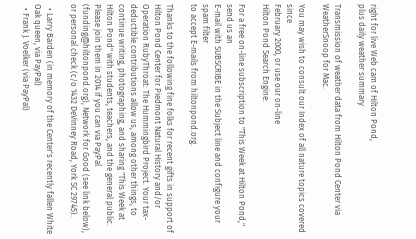right for live Web cam of Hilton Pond,
plus daily weather summary

Transmission of weather data from Hilton Pond Center via WeatherSnoop for Mac.

You may wish to consult our Index of all nature topics covered since
February 2000, or use our on-line
Hilton Pond Search Engine:

For a free on-line subscription to "This Week at Hilton Pond," send us an
E-mail with SUBSCRIBE in the Subject line and configure your spam filter
to accept E-mails from hiltonpond.org.

Thanks to the following fine folks for recent gifts in support of Hilton Pond Center for Piedmont Natural History and/or Operation RubyThroat: The Hummingbird Project. Your tax-deductible contributions allow us, among other things, to continue writing, photographing, and sharing "This Week at Hilton Pond" with students, teachers, and the general public. Please join them in 2014 if you can via PayPal (funding@hiltonpond.org), Network for Good (see link below), or personal check (c/o 1432 DeVinney Road, York SC 29745).

  • Larry Barden (in memory of the Center's recently fallen White Oak queen, via PayPal)
  • Frank J. Voelker (via PayPal)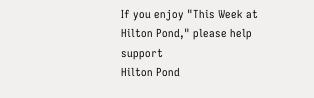If you enjoy "This Week at Hilton Pond," please help support
Hilton Pond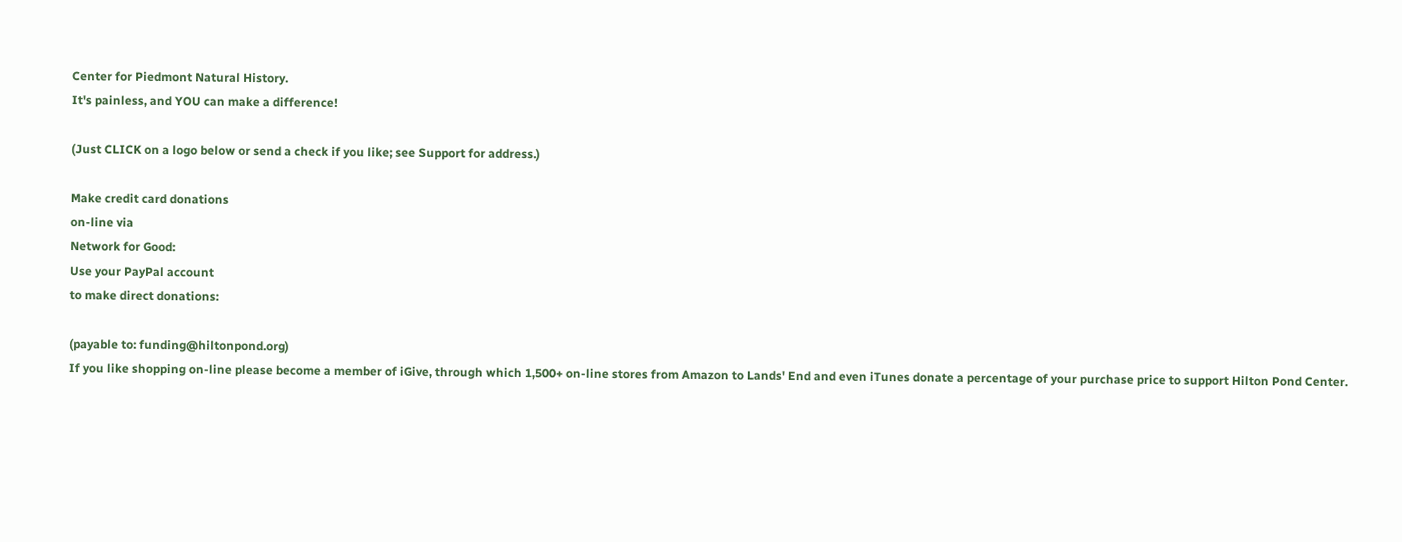Center for Piedmont Natural History.
It's painless, and YOU can make a difference!

(Just CLICK on a logo below or send a check if you like; see Support for address.)

Make credit card donations
on-line via
Network for Good:
Use your PayPal account
to make direct donations:

(payable to: funding@hiltonpond.org)
If you like shopping on-line please become a member of iGive, through which 1,500+ on-line stores from Amazon to Lands' End and even iTunes donate a percentage of your purchase price to support Hilton Pond Center.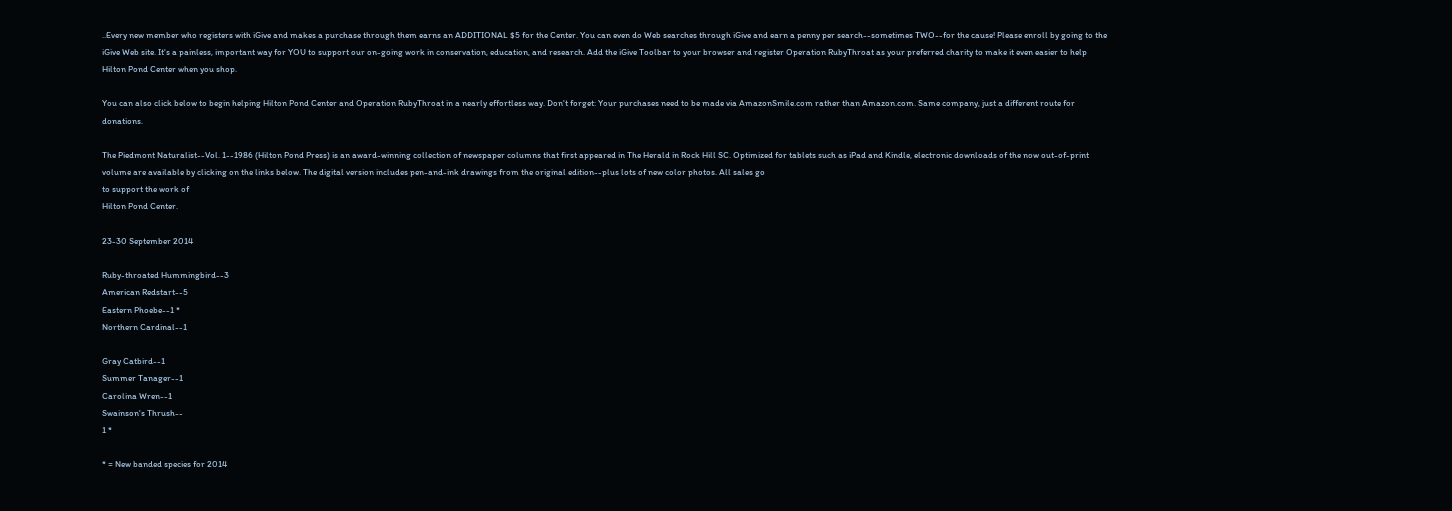..Every new member who registers with iGive and makes a purchase through them earns an ADDITIONAL $5 for the Center. You can even do Web searches through iGive and earn a penny per search--sometimes TWO--for the cause! Please enroll by going to the iGive Web site. It's a painless, important way for YOU to support our on-going work in conservation, education, and research. Add the iGive Toolbar to your browser and register Operation RubyThroat as your preferred charity to make it even easier to help Hilton Pond Center when you shop.

You can also click below to begin helping Hilton Pond Center and Operation RubyThroat in a nearly effortless way. Don't forget: Your purchases need to be made via AmazonSmile.com rather than Amazon.com. Same company, just a different route for donations.

The Piedmont Naturalist--Vol. 1--1986 (Hilton Pond Press) is an award-winning collection of newspaper columns that first appeared in The Herald in Rock Hill SC. Optimized for tablets such as iPad and Kindle, electronic downloads of the now out-of-print volume are available by clicking on the links below. The digital version includes pen-and-ink drawings from the original edition--plus lots of new color photos. All sales go
to support the work of
Hilton Pond Center.

23-30 September 2014

Ruby-throated Hummingbird--3
American Redstart--5
Eastern Phoebe--1 *
Northern Cardinal--1

Gray Catbird--1
Summer Tanager--1
Carolina Wren--1
Swainson's Thrush--
1 *

* = New banded species for 2014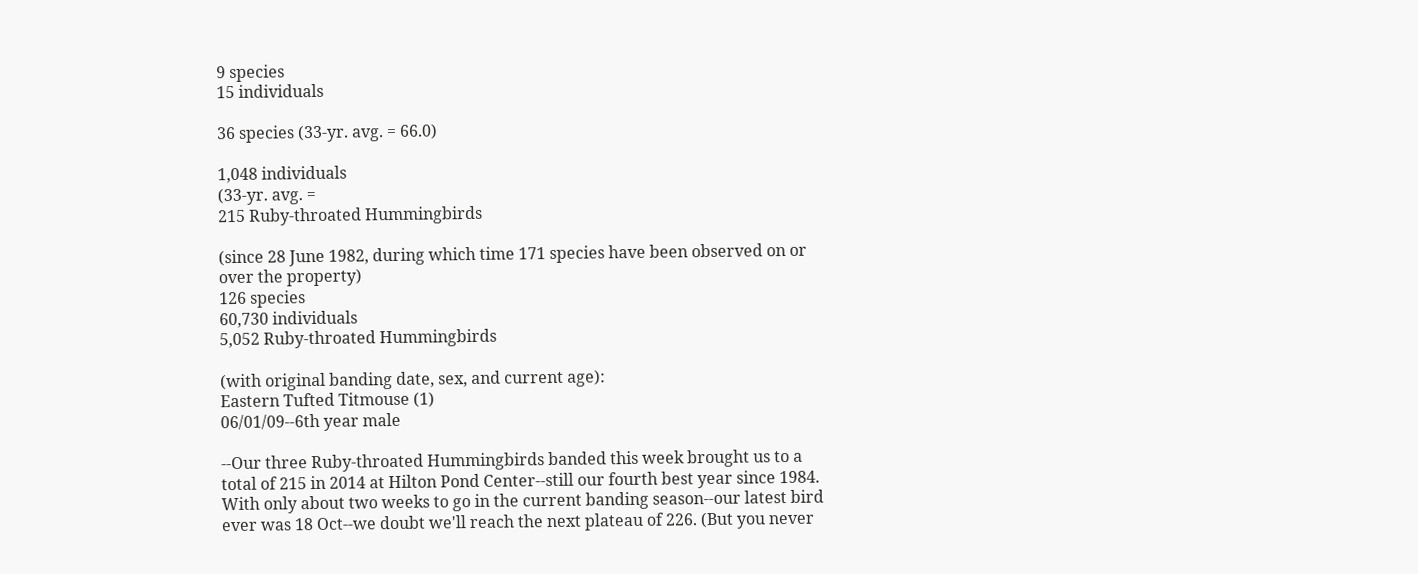9 species
15 individuals

36 species (33-yr. avg. = 66.0)

1,048 individuals
(33-yr. avg. =
215 Ruby-throated Hummingbirds

(since 28 June 1982, during which time 171 species have been observed on or over the property)
126 species
60,730 individuals
5,052 Ruby-throated Hummingbirds

(with original banding date, sex, and current age):
Eastern Tufted Titmouse (1)
06/01/09--6th year male

--Our three Ruby-throated Hummingbirds banded this week brought us to a total of 215 in 2014 at Hilton Pond Center--still our fourth best year since 1984. With only about two weeks to go in the current banding season--our latest bird ever was 18 Oct--we doubt we'll reach the next plateau of 226. (But you never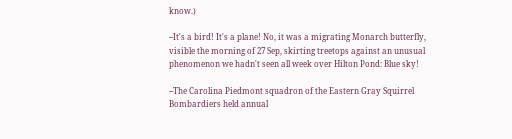know.)

--It's a bird! It's a plane! No, it was a migrating Monarch butterfly, visible the morning of 27 Sep, skirting treetops against an unusual phenomenon we hadn't seen all week over Hilton Pond: Blue sky!

--The Carolina Piedmont squadron of the Eastern Gray Squirrel Bombardiers held annual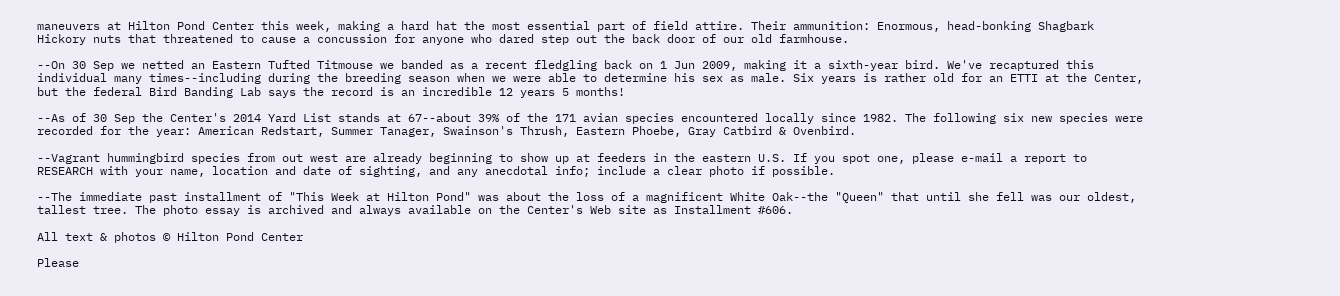maneuvers at Hilton Pond Center this week, making a hard hat the most essential part of field attire. Their ammunition: Enormous, head-bonking Shagbark Hickory nuts that threatened to cause a concussion for anyone who dared step out the back door of our old farmhouse.

--On 30 Sep we netted an Eastern Tufted Titmouse we banded as a recent fledgling back on 1 Jun 2009, making it a sixth-year bird. We've recaptured this individual many times--including during the breeding season when we were able to determine his sex as male. Six years is rather old for an ETTI at the Center, but the federal Bird Banding Lab says the record is an incredible 12 years 5 months!

--As of 30 Sep the Center's 2014 Yard List stands at 67--about 39% of the 171 avian species encountered locally since 1982. The following six new species were recorded for the year: American Redstart, Summer Tanager, Swainson's Thrush, Eastern Phoebe, Gray Catbird & Ovenbird.

--Vagrant hummingbird species from out west are already beginning to show up at feeders in the eastern U.S. If you spot one, please e-mail a report to RESEARCH with your name, location and date of sighting, and any anecdotal info; include a clear photo if possible.

--The immediate past installment of "This Week at Hilton Pond" was about the loss of a magnificent White Oak--the "Queen" that until she fell was our oldest, tallest tree. The photo essay is archived and always available on the Center's Web site as Installment #606.

All text & photos © Hilton Pond Center

Please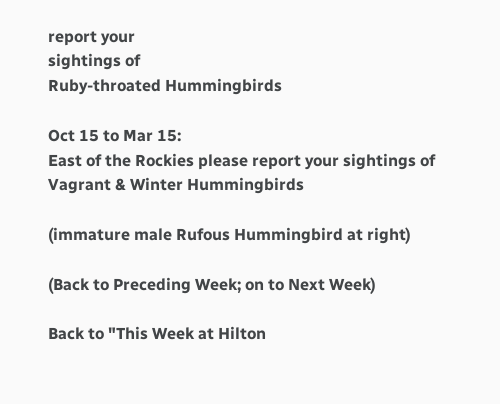report your
sightings of
Ruby-throated Hummingbirds

Oct 15 to Mar 15:
East of the Rockies please report your sightings of
Vagrant & Winter Hummingbirds

(immature male Rufous Hummingbird at right)

(Back to Preceding Week; on to Next Week)

Back to "This Week at Hilton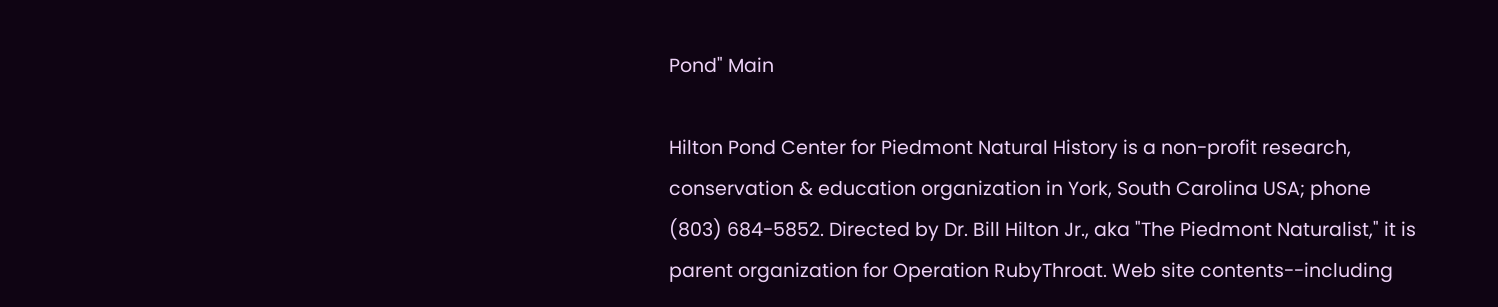Pond" Main

Hilton Pond Center for Piedmont Natural History is a non-profit research, conservation & education organization in York, South Carolina USA; phone (803) 684-5852. Directed by Dr. Bill Hilton Jr., aka "The Piedmont Naturalist," it is parent organization for Operation RubyThroat. Web site contents--including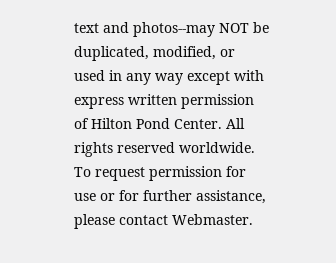text and photos--may NOT be duplicated, modified, or used in any way except with express written permission of Hilton Pond Center. All rights reserved worldwide. To request permission for use or for further assistance, please contact Webmaster.